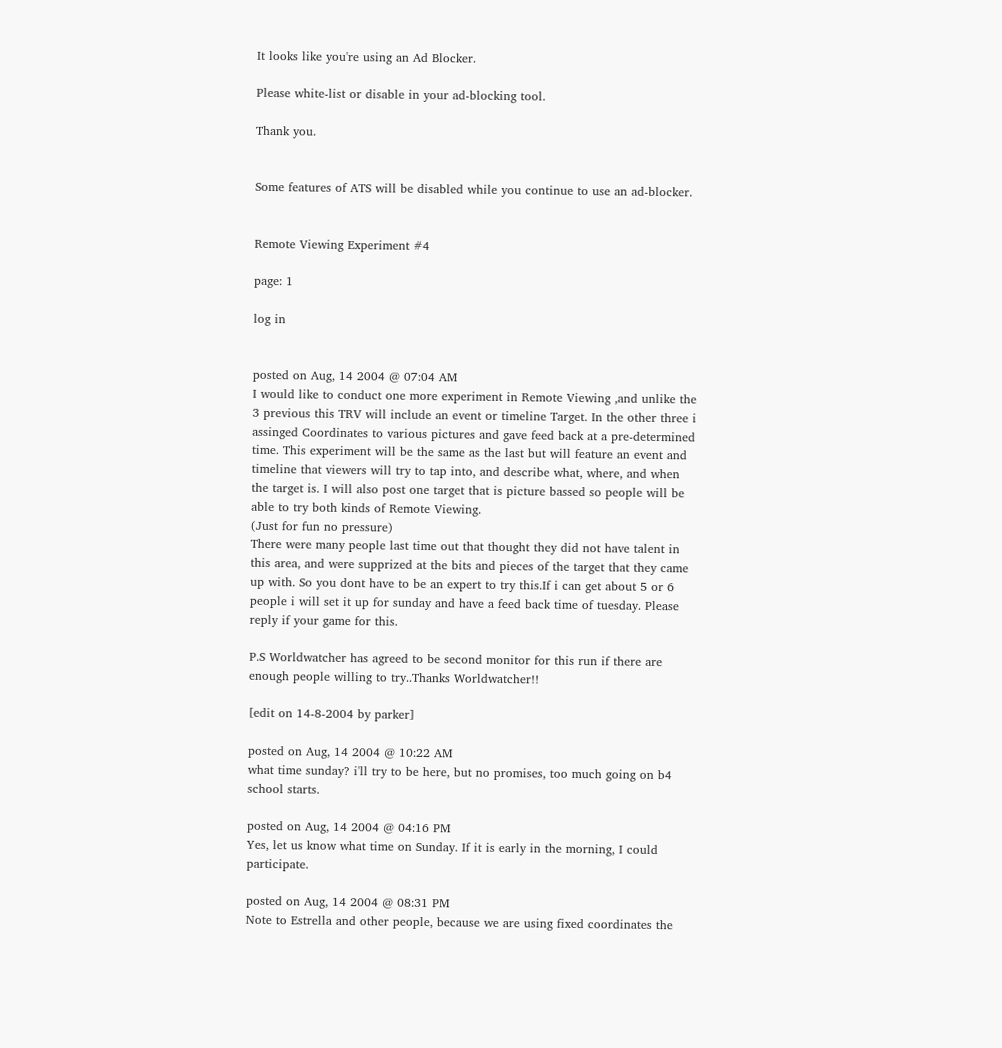It looks like you're using an Ad Blocker.

Please white-list or disable in your ad-blocking tool.

Thank you.


Some features of ATS will be disabled while you continue to use an ad-blocker.


Remote Viewing Experiment #4

page: 1

log in


posted on Aug, 14 2004 @ 07:04 AM
I would like to conduct one more experiment in Remote Viewing ,and unlike the 3 previous this TRV will include an event or timeline Target. In the other three i assinged Coordinates to various pictures and gave feed back at a pre-determined time. This experiment will be the same as the last but will feature an event and timeline that viewers will try to tap into, and describe what, where, and when the target is. I will also post one target that is picture bassed so people will be able to try both kinds of Remote Viewing.
(Just for fun no pressure)
There were many people last time out that thought they did not have talent in this area, and were supprized at the bits and pieces of the target that they came up with. So you dont have to be an expert to try this.If i can get about 5 or 6 people i will set it up for sunday and have a feed back time of tuesday. Please reply if your game for this.

P.S Worldwatcher has agreed to be second monitor for this run if there are enough people willing to try..Thanks Worldwatcher!!

[edit on 14-8-2004 by parker]

posted on Aug, 14 2004 @ 10:22 AM
what time sunday? i'll try to be here, but no promises, too much going on b4 school starts.

posted on Aug, 14 2004 @ 04:16 PM
Yes, let us know what time on Sunday. If it is early in the morning, I could participate.

posted on Aug, 14 2004 @ 08:31 PM
Note to Estrella and other people, because we are using fixed coordinates the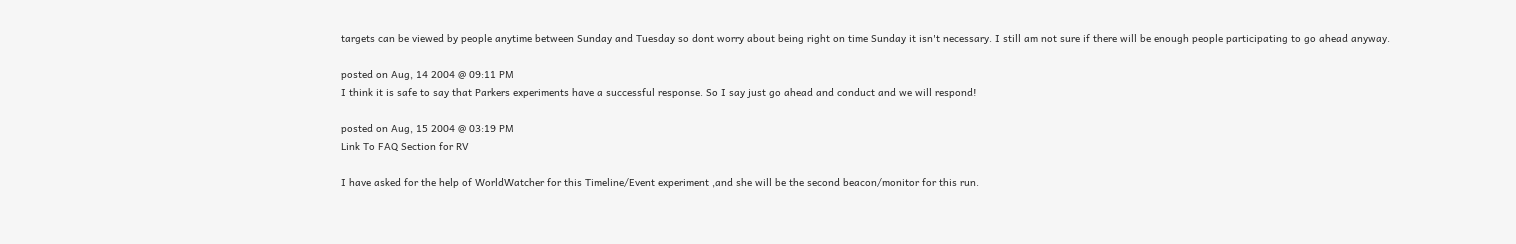targets can be viewed by people anytime between Sunday and Tuesday so dont worry about being right on time Sunday it isn't necessary. I still am not sure if there will be enough people participating to go ahead anyway.

posted on Aug, 14 2004 @ 09:11 PM
I think it is safe to say that Parkers experiments have a successful response. So I say just go ahead and conduct and we will respond!

posted on Aug, 15 2004 @ 03:19 PM
Link To FAQ Section for RV

I have asked for the help of WorldWatcher for this Timeline/Event experiment ,and she will be the second beacon/monitor for this run.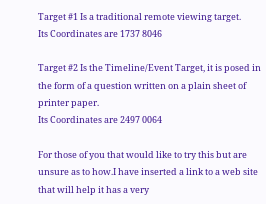Target #1 Is a traditional remote viewing target.
Its Coordinates are 1737 8046

Target #2 Is the Timeline/Event Target, it is posed in the form of a question written on a plain sheet of printer paper.
Its Coordinates are 2497 0064

For those of you that would like to try this but are unsure as to how.I have inserted a link to a web site that will help it has a very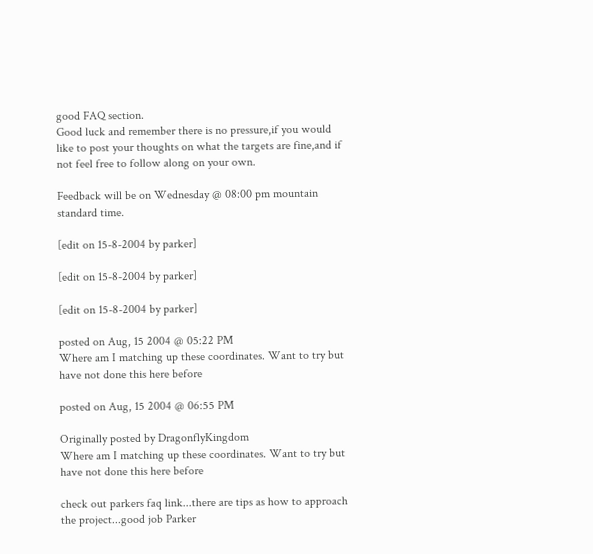good FAQ section.
Good luck and remember there is no pressure,if you would like to post your thoughts on what the targets are fine,and if not feel free to follow along on your own.

Feedback will be on Wednesday @ 08:00 pm mountain standard time.

[edit on 15-8-2004 by parker]

[edit on 15-8-2004 by parker]

[edit on 15-8-2004 by parker]

posted on Aug, 15 2004 @ 05:22 PM
Where am I matching up these coordinates. Want to try but have not done this here before

posted on Aug, 15 2004 @ 06:55 PM

Originally posted by DragonflyKingdom
Where am I matching up these coordinates. Want to try but have not done this here before

check out parkers faq link...there are tips as how to approach the project...good job Parker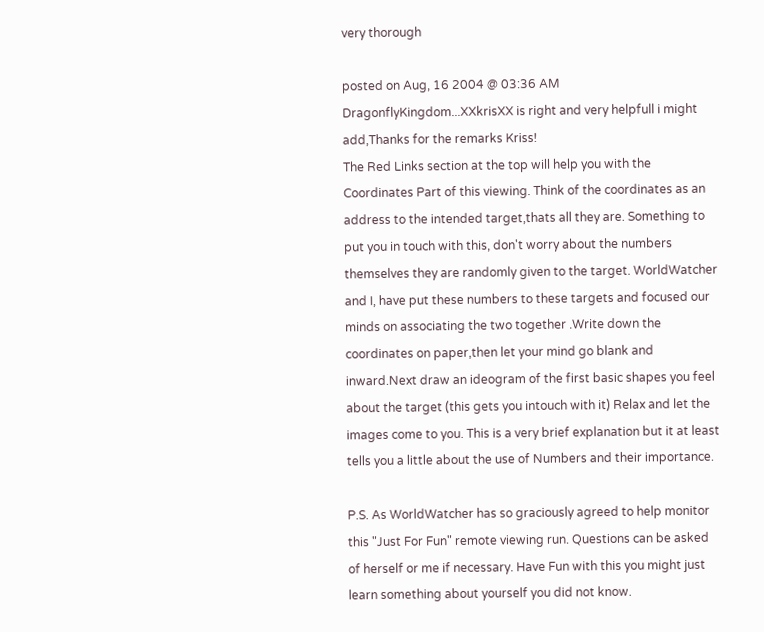very thorough

posted on Aug, 16 2004 @ 03:36 AM
DragonflyKingdom...XXkrisXX is right and very helpfull i might add,Thanks for the remarks Kriss!
The Red Links section at the top will help you with the Coordinates Part of this viewing. Think of the coordinates as an address to the intended target,thats all they are. Something to put you in touch with this, don't worry about the numbers themselves they are randomly given to the target. WorldWatcher and I, have put these numbers to these targets and focused our minds on associating the two together .Write down the coordinates on paper,then let your mind go blank and inward.Next draw an ideogram of the first basic shapes you feel about the target (this gets you intouch with it) Relax and let the images come to you. This is a very brief explanation but it at least tells you a little about the use of Numbers and their importance.

P.S. As WorldWatcher has so graciously agreed to help monitor this "Just For Fun" remote viewing run. Questions can be asked of herself or me if necessary. Have Fun with this you might just learn something about yourself you did not know.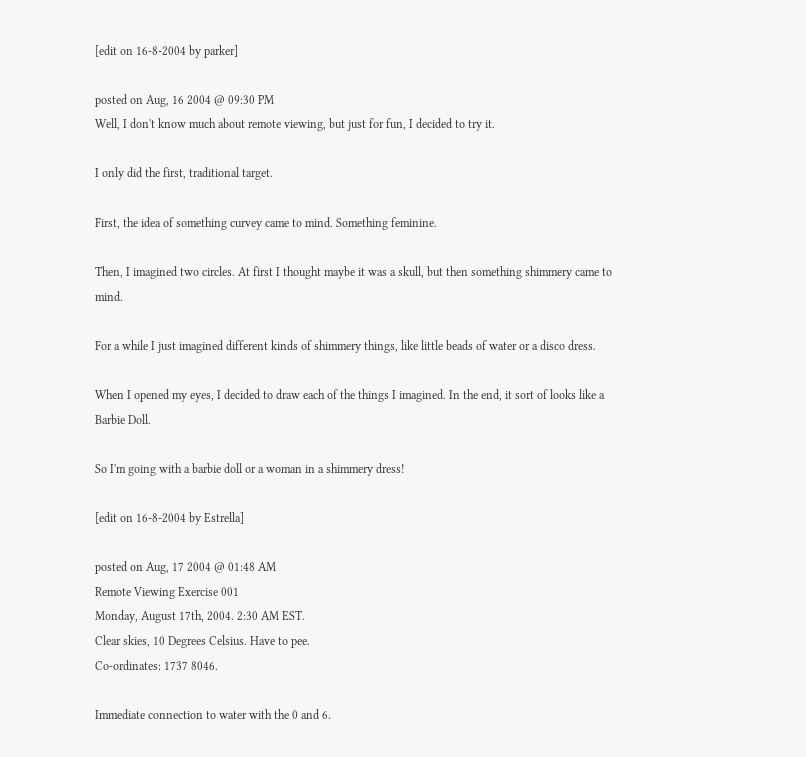[edit on 16-8-2004 by parker]

posted on Aug, 16 2004 @ 09:30 PM
Well, I don't know much about remote viewing, but just for fun, I decided to try it.

I only did the first, traditional target.

First, the idea of something curvey came to mind. Something feminine.

Then, I imagined two circles. At first I thought maybe it was a skull, but then something shimmery came to mind.

For a while I just imagined different kinds of shimmery things, like little beads of water or a disco dress.

When I opened my eyes, I decided to draw each of the things I imagined. In the end, it sort of looks like a Barbie Doll.

So I'm going with a barbie doll or a woman in a shimmery dress!

[edit on 16-8-2004 by Estrella]

posted on Aug, 17 2004 @ 01:48 AM
Remote Viewing Exercise 001
Monday, August 17th, 2004. 2:30 AM EST.
Clear skies, 10 Degrees Celsius. Have to pee.
Co-ordinates: 1737 8046.

Immediate connection to water with the 0 and 6.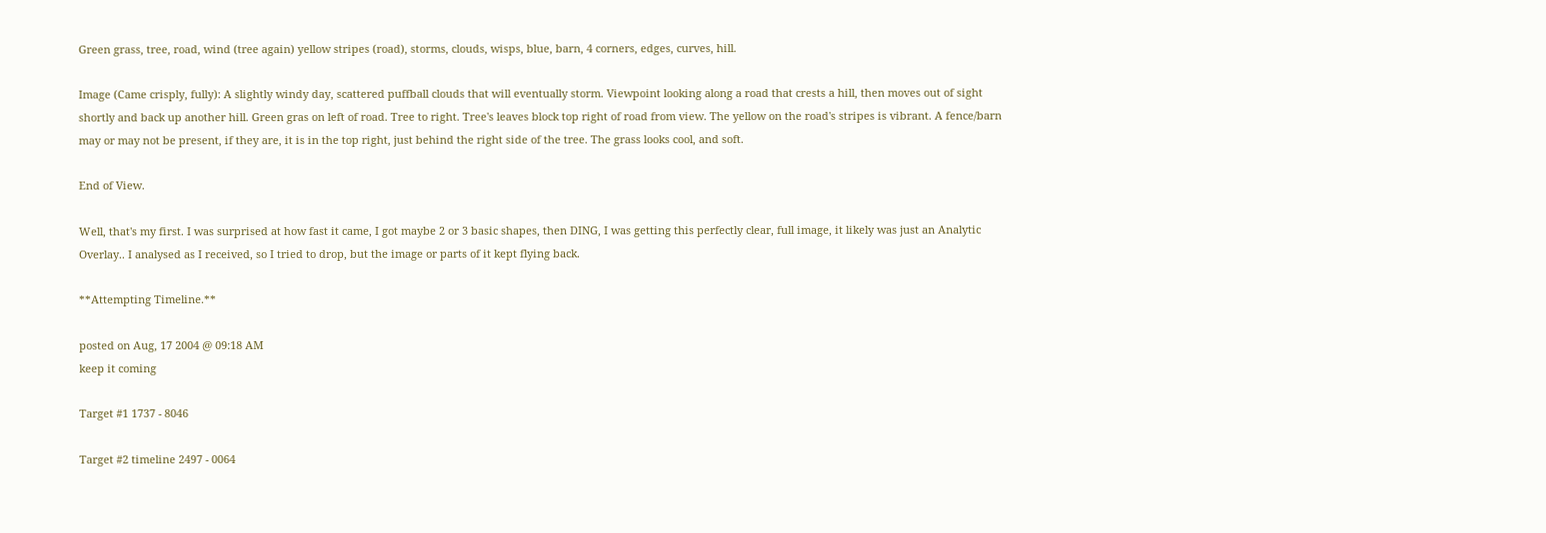Green grass, tree, road, wind (tree again) yellow stripes (road), storms, clouds, wisps, blue, barn, 4 corners, edges, curves, hill.

Image (Came crisply, fully): A slightly windy day, scattered puffball clouds that will eventually storm. Viewpoint looking along a road that crests a hill, then moves out of sight shortly and back up another hill. Green gras on left of road. Tree to right. Tree's leaves block top right of road from view. The yellow on the road's stripes is vibrant. A fence/barn may or may not be present, if they are, it is in the top right, just behind the right side of the tree. The grass looks cool, and soft.

End of View.

Well, that's my first. I was surprised at how fast it came, I got maybe 2 or 3 basic shapes, then DING, I was getting this perfectly clear, full image, it likely was just an Analytic Overlay.. I analysed as I received, so I tried to drop, but the image or parts of it kept flying back.

**Attempting Timeline.**

posted on Aug, 17 2004 @ 09:18 AM
keep it coming

Target #1 1737 - 8046

Target #2 timeline 2497 - 0064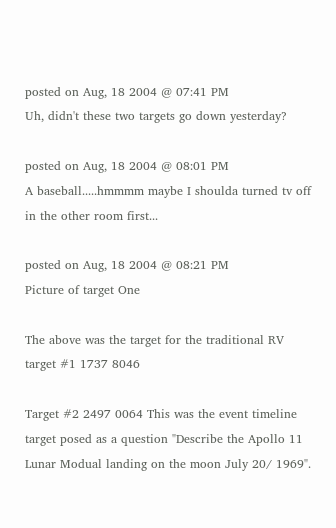posted on Aug, 18 2004 @ 07:41 PM
Uh, didn't these two targets go down yesterday?

posted on Aug, 18 2004 @ 08:01 PM
A baseball.....hmmmm maybe I shoulda turned tv off in the other room first...

posted on Aug, 18 2004 @ 08:21 PM
Picture of target One

The above was the target for the traditional RV target #1 1737 8046

Target #2 2497 0064 This was the event timeline target posed as a question "Describe the Apollo 11 Lunar Modual landing on the moon July 20/ 1969".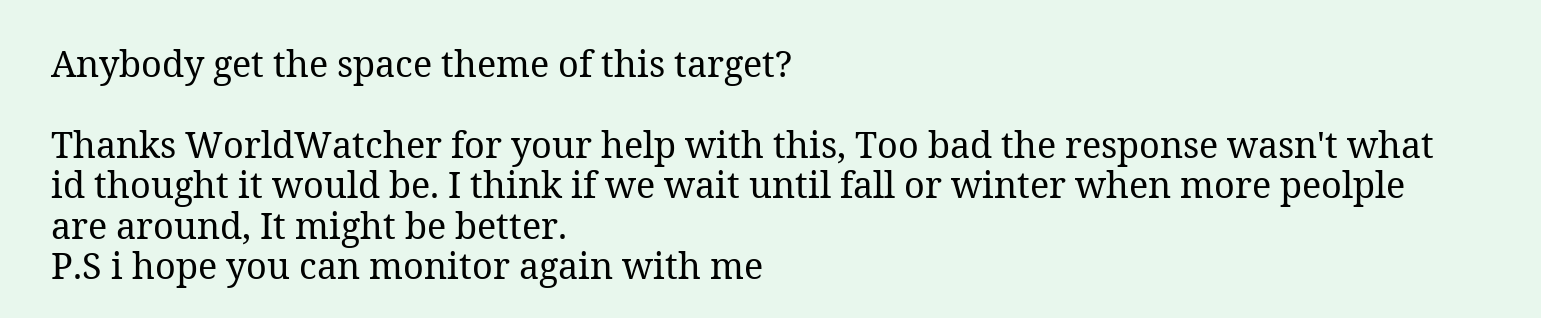Anybody get the space theme of this target?

Thanks WorldWatcher for your help with this, Too bad the response wasn't what id thought it would be. I think if we wait until fall or winter when more peolple are around, It might be better.
P.S i hope you can monitor again with me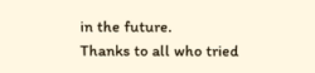in the future.
Thanks to all who tried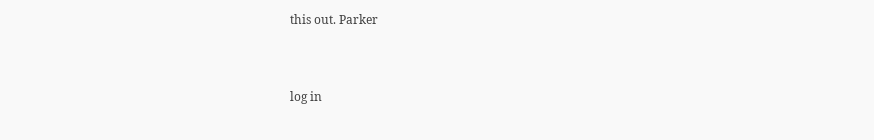this out. Parker


log in